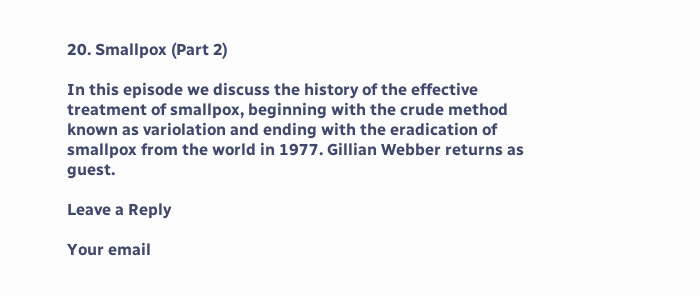20. Smallpox (Part 2)

In this episode we discuss the history of the effective treatment of smallpox, beginning with the crude method known as variolation and ending with the eradication of smallpox from the world in 1977. Gillian Webber returns as guest.

Leave a Reply

Your email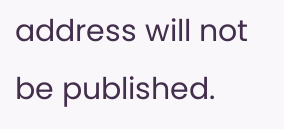address will not be published.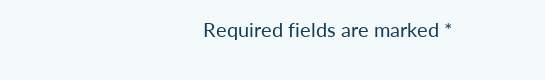Required fields are marked *